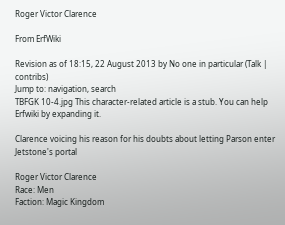Roger Victor Clarence

From ErfWiki

Revision as of 18:15, 22 August 2013 by No one in particular (Talk | contribs)
Jump to: navigation, search
TBFGK 10-4.jpg This character-related article is a stub. You can help Erfwiki by expanding it.

Clarence voicing his reason for his doubts about letting Parson enter Jetstone's portal

Roger Victor Clarence
Race: Men
Faction: Magic Kingdom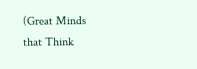(Great Minds that Think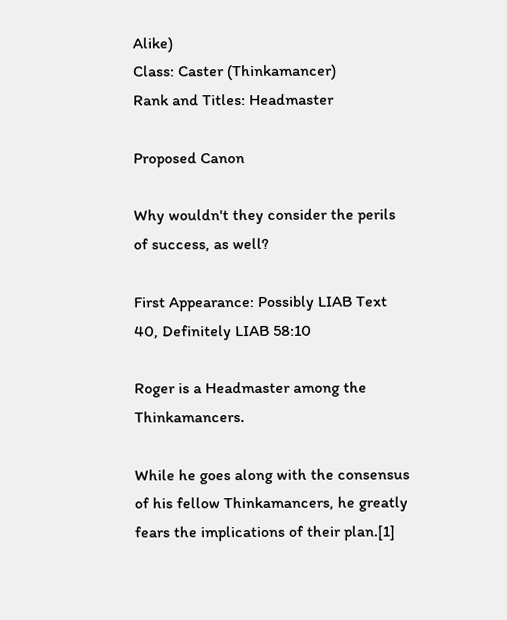Alike)
Class: Caster (Thinkamancer)
Rank and Titles: Headmaster

Proposed Canon

Why wouldn't they consider the perils of success, as well?

First Appearance: Possibly LIAB Text 40, Definitely LIAB 58:10

Roger is a Headmaster among the Thinkamancers.

While he goes along with the consensus of his fellow Thinkamancers, he greatly fears the implications of their plan.[1]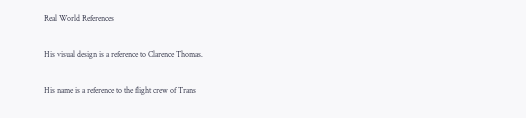Real World References

His visual design is a reference to Clarence Thomas.

His name is a reference to the flight crew of Trans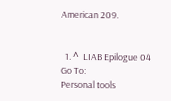American 209.


  1. ^  LIAB Epilogue 04
Go To:
Personal tools